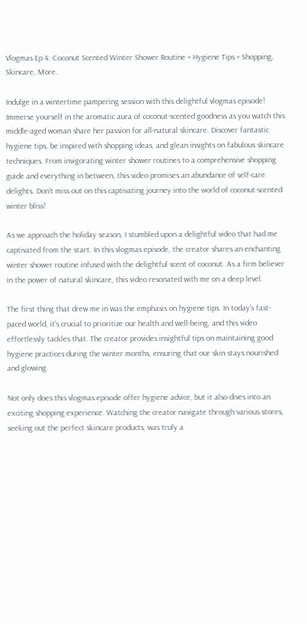Vlogmas Ep 4: Coconut Scented Winter Shower Routine + Hygiene Tips + Shopping, Skincare, More.

Indulge in a wintertime pampering session with this delightful vlogmas episode! Immerse yourself in the aromatic aura of coconut-scented goodness as you watch this middle-aged woman share her passion for all-natural skincare. Discover fantastic hygiene tips, be inspired with shopping ideas, and glean insights on fabulous skincare techniques. From invigorating winter shower routines to a comprehensive shopping guide and everything in between, this video promises an abundance of self-care delights. Don’t miss out on this captivating journey into the world of coconut-scented winter bliss!

As we approach the holiday season, I stumbled upon a delightful video that had me captivated from the start. In this vlogmas episode, the creator shares an enchanting winter shower routine infused with the delightful scent of coconut. As a firm believer in the power of natural skincare, this video resonated with me on a deep level.

The first thing that drew me in was the emphasis on hygiene tips. In today’s fast-paced world, it’s crucial to prioritize our health and well-being, and this video effortlessly tackles that. The creator provides insightful tips on maintaining good hygiene practices during the winter months, ensuring that our skin stays nourished and glowing.

Not only does this vlogmas episode offer hygiene advice, but it also dives into an exciting shopping experience. Watching the creator navigate through various stores, seeking out the perfect skincare products, was truly a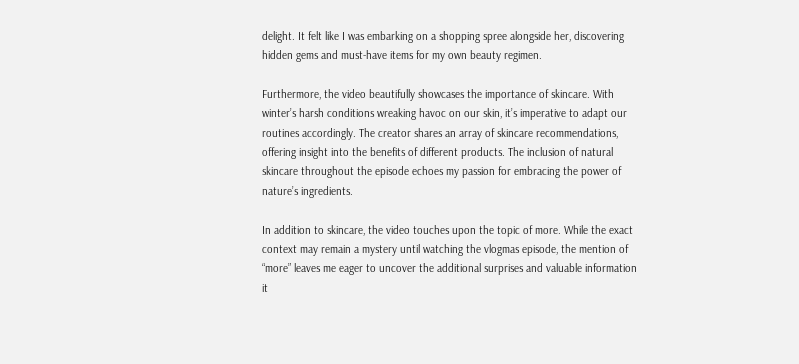delight. It felt like I was embarking on a shopping spree alongside her, discovering hidden gems and must-have items for my own beauty regimen.

Furthermore, the video beautifully showcases the importance of skincare. With winter’s harsh conditions wreaking havoc on our skin, it’s imperative to adapt our routines accordingly. The creator shares an array of skincare recommendations, offering insight into the benefits of different products. The inclusion of natural skincare throughout the episode echoes my passion for embracing the power of nature’s ingredients.

In addition to skincare, the video touches upon the topic of more. While the exact context may remain a mystery until watching the vlogmas episode, the mention of “more” leaves me eager to uncover the additional surprises and valuable information it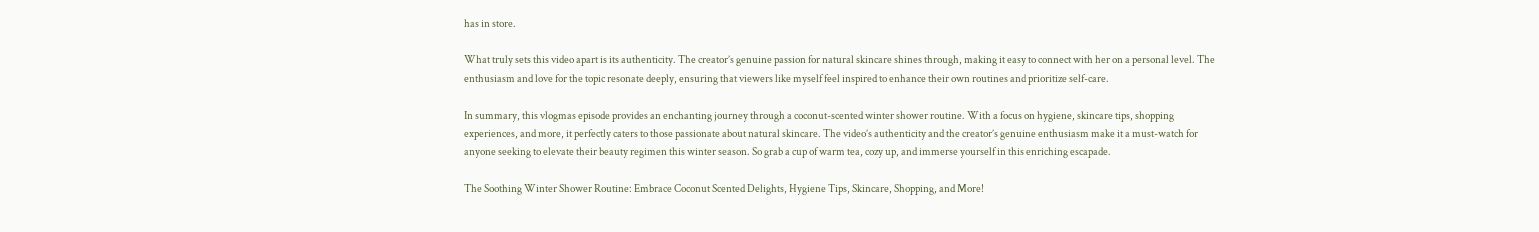has in store.

What truly sets this video apart is its authenticity. The creator’s genuine passion for natural skincare shines through, making it easy to connect with her on a personal level. The enthusiasm and love for the topic resonate deeply, ensuring that viewers like myself feel inspired to enhance their own routines and prioritize self-care.

In summary, this vlogmas episode provides an enchanting journey through a coconut-scented winter shower routine. With a focus on hygiene, skincare tips, shopping experiences, and more, it perfectly caters to those passionate about natural skincare. The video’s authenticity and the creator’s genuine enthusiasm make it a must-watch for anyone seeking to elevate their beauty regimen this winter season. So grab a cup of warm tea, cozy up, and immerse yourself in this enriching escapade.

The Soothing Winter Shower Routine: Embrace Coconut Scented Delights, Hygiene Tips, Skincare, Shopping, and More!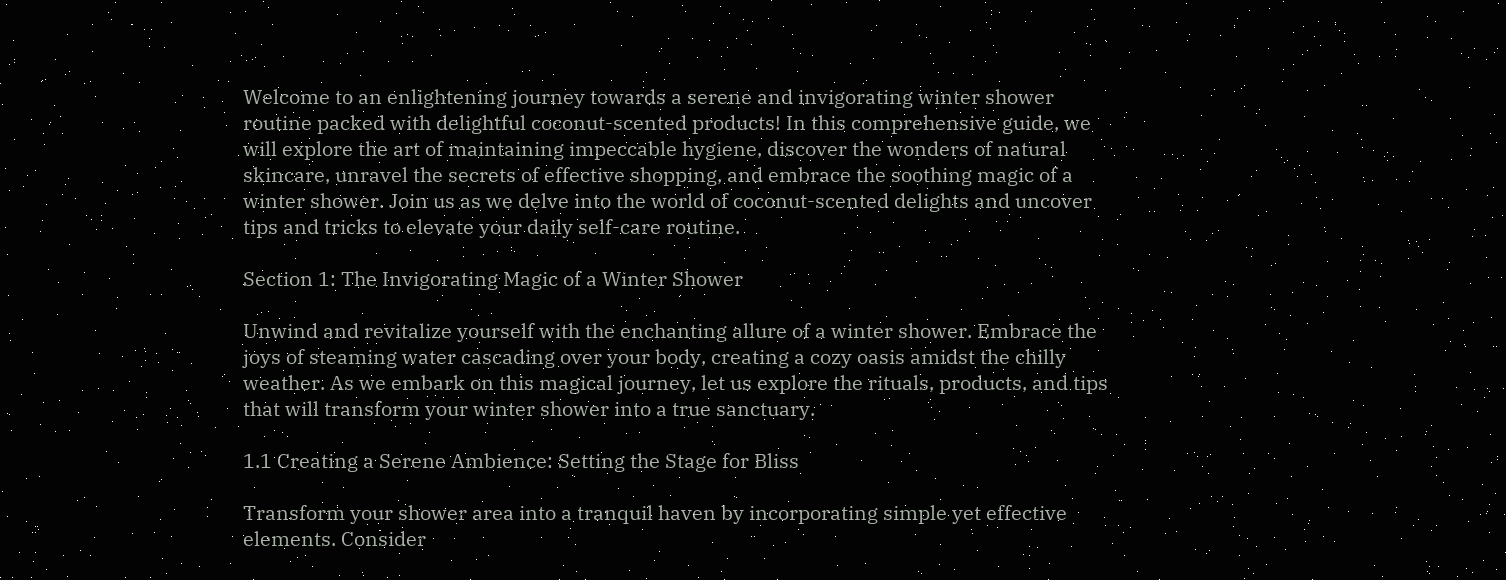Welcome to an enlightening journey towards a serene and invigorating winter shower routine packed with delightful coconut-scented products! In this comprehensive guide, we will explore the art of maintaining impeccable hygiene, discover the wonders of natural skincare, unravel the secrets of effective shopping, and embrace the soothing magic of a winter shower. Join us as we delve into the world of coconut-scented delights and uncover tips and tricks to elevate your daily self-care routine.

Section 1: The Invigorating Magic of a Winter Shower

Unwind and revitalize yourself with the enchanting allure of a winter shower. Embrace the joys of steaming water cascading over your body, creating a cozy oasis amidst the chilly weather. As we embark on this magical journey, let us explore the rituals, products, and tips that will transform your winter shower into a true sanctuary.

1.1 Creating a Serene Ambience: Setting the Stage for Bliss

Transform your shower area into a tranquil haven by incorporating simple yet effective elements. Consider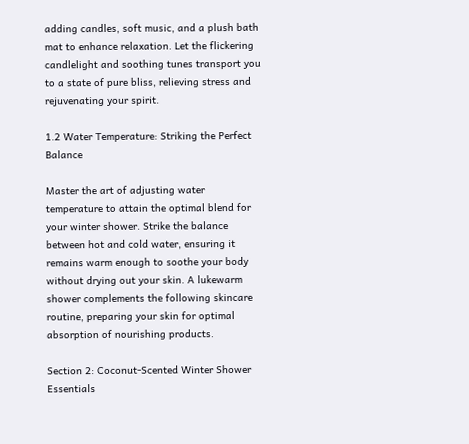adding candles, soft music, and a plush bath mat to enhance relaxation. Let the flickering candlelight and soothing tunes transport you to a state of pure bliss, relieving stress and rejuvenating your spirit.

1.2 Water Temperature: Striking the Perfect Balance

Master the art of adjusting water temperature to attain the optimal blend for your winter shower. Strike the balance between hot and cold water, ensuring it remains warm enough to soothe your body without drying out your skin. A lukewarm shower complements the following skincare routine, preparing your skin for optimal absorption of nourishing products.

Section 2: Coconut-Scented Winter Shower Essentials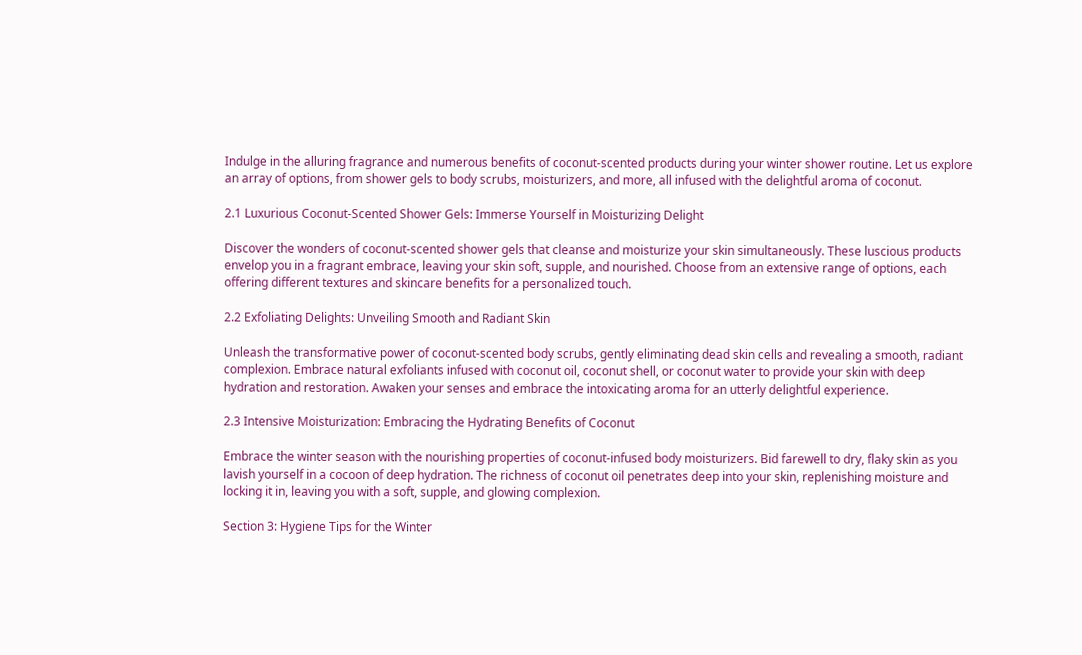Indulge in the alluring fragrance and numerous benefits of coconut-scented products during your winter shower routine. Let us explore an array of options, from shower gels to body scrubs, moisturizers, and more, all infused with the delightful aroma of coconut.

2.1 Luxurious Coconut-Scented Shower Gels: Immerse Yourself in Moisturizing Delight

Discover the wonders of coconut-scented shower gels that cleanse and moisturize your skin simultaneously. These luscious products envelop you in a fragrant embrace, leaving your skin soft, supple, and nourished. Choose from an extensive range of options, each offering different textures and skincare benefits for a personalized touch.

2.2 Exfoliating Delights: Unveiling Smooth and Radiant Skin

Unleash the transformative power of coconut-scented body scrubs, gently eliminating dead skin cells and revealing a smooth, radiant complexion. Embrace natural exfoliants infused with coconut oil, coconut shell, or coconut water to provide your skin with deep hydration and restoration. Awaken your senses and embrace the intoxicating aroma for an utterly delightful experience.

2.3 Intensive Moisturization: Embracing the Hydrating Benefits of Coconut

Embrace the winter season with the nourishing properties of coconut-infused body moisturizers. Bid farewell to dry, flaky skin as you lavish yourself in a cocoon of deep hydration. The richness of coconut oil penetrates deep into your skin, replenishing moisture and locking it in, leaving you with a soft, supple, and glowing complexion.

Section 3: Hygiene Tips for the Winter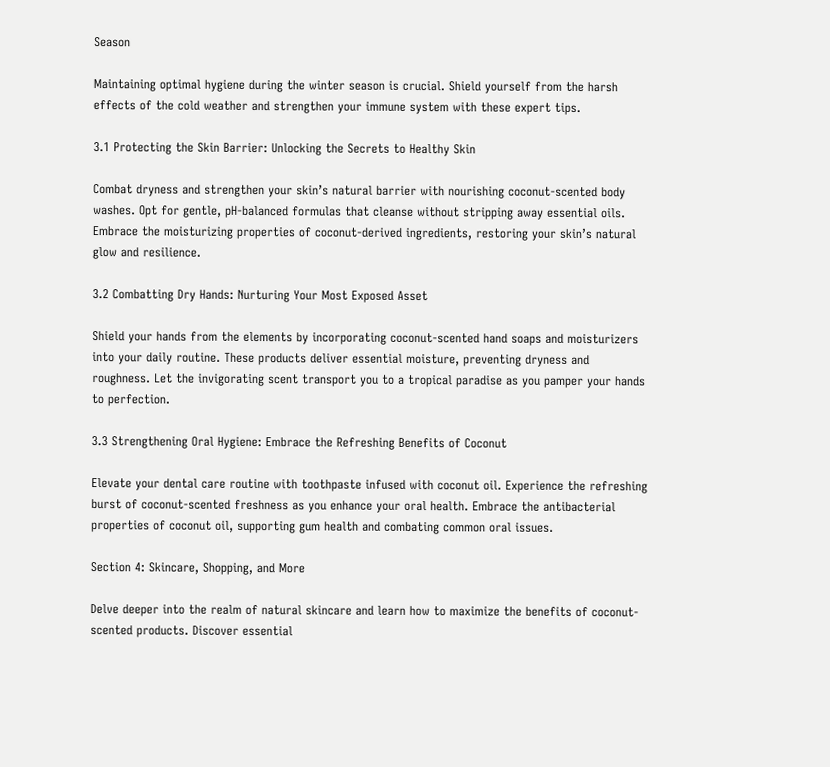Season

Maintaining optimal hygiene during the winter season is crucial. Shield yourself from the harsh effects of the cold weather and strengthen your immune system with these expert tips.

3.1 Protecting the Skin Barrier: Unlocking the Secrets to Healthy Skin

Combat dryness and strengthen your skin’s natural barrier with nourishing coconut-scented body washes. Opt for gentle, pH-balanced formulas that cleanse without stripping away essential oils. Embrace the moisturizing properties of coconut-derived ingredients, restoring your skin’s natural glow and resilience.

3.2 Combatting Dry Hands: Nurturing Your Most Exposed Asset

Shield your hands from the elements by incorporating coconut-scented hand soaps and moisturizers into your daily routine. These products deliver essential moisture, preventing dryness and roughness. Let the invigorating scent transport you to a tropical paradise as you pamper your hands to perfection.

3.3 Strengthening Oral Hygiene: Embrace the Refreshing Benefits of Coconut

Elevate your dental care routine with toothpaste infused with coconut oil. Experience the refreshing burst of coconut-scented freshness as you enhance your oral health. Embrace the antibacterial properties of coconut oil, supporting gum health and combating common oral issues.

Section 4: Skincare, Shopping, and More

Delve deeper into the realm of natural skincare and learn how to maximize the benefits of coconut-scented products. Discover essential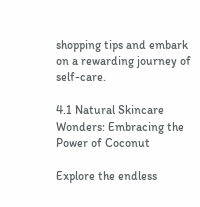shopping tips and embark on a rewarding journey of self-care.

4.1 Natural Skincare Wonders: Embracing the Power of Coconut

Explore the endless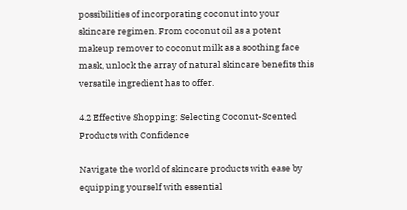possibilities of incorporating coconut into your skincare regimen. From coconut oil as a potent makeup remover to coconut milk as a soothing face mask, unlock the array of natural skincare benefits this versatile ingredient has to offer.

4.2 Effective Shopping: Selecting Coconut-Scented Products with Confidence

Navigate the world of skincare products with ease by equipping yourself with essential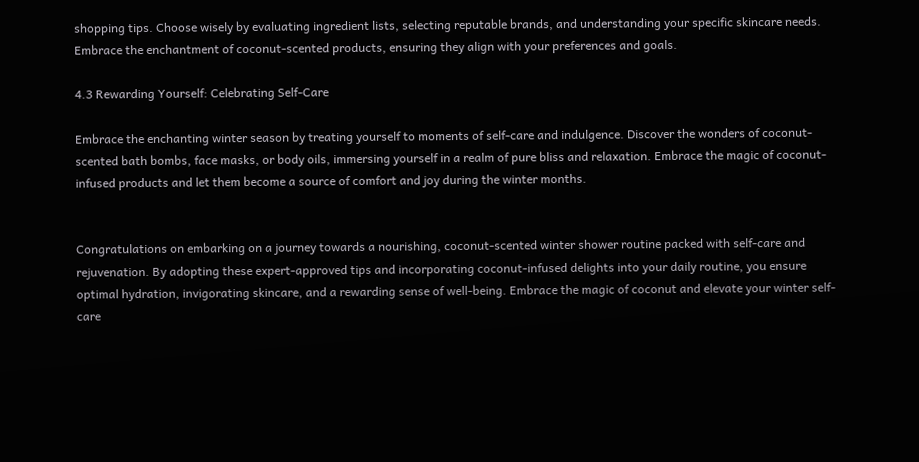shopping tips. Choose wisely by evaluating ingredient lists, selecting reputable brands, and understanding your specific skincare needs. Embrace the enchantment of coconut-scented products, ensuring they align with your preferences and goals.

4.3 Rewarding Yourself: Celebrating Self-Care

Embrace the enchanting winter season by treating yourself to moments of self-care and indulgence. Discover the wonders of coconut-scented bath bombs, face masks, or body oils, immersing yourself in a realm of pure bliss and relaxation. Embrace the magic of coconut-infused products and let them become a source of comfort and joy during the winter months.


Congratulations on embarking on a journey towards a nourishing, coconut-scented winter shower routine packed with self-care and rejuvenation. By adopting these expert-approved tips and incorporating coconut-infused delights into your daily routine, you ensure optimal hydration, invigorating skincare, and a rewarding sense of well-being. Embrace the magic of coconut and elevate your winter self-care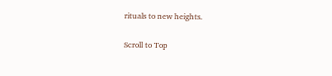rituals to new heights.

Scroll to Top